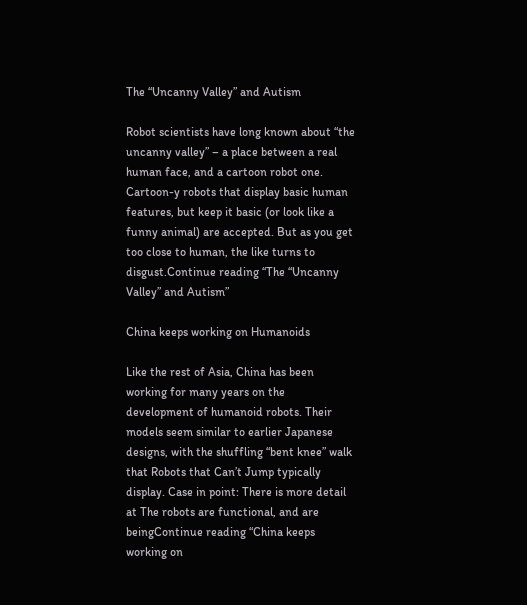The “Uncanny Valley” and Autism

Robot scientists have long known about “the uncanny valley” – a place between a real human face, and a cartoon robot one. Cartoon-y robots that display basic human features, but keep it basic (or look like a funny animal) are accepted. But as you get too close to human, the like turns to disgust.Continue reading “The “Uncanny Valley” and Autism”

China keeps working on Humanoids

Like the rest of Asia, China has been working for many years on the development of humanoid robots. Their models seem similar to earlier Japanese designs, with the shuffling “bent knee” walk that Robots that Can’t Jump typically display. Case in point: There is more detail at The robots are functional, and are beingContinue reading “China keeps working on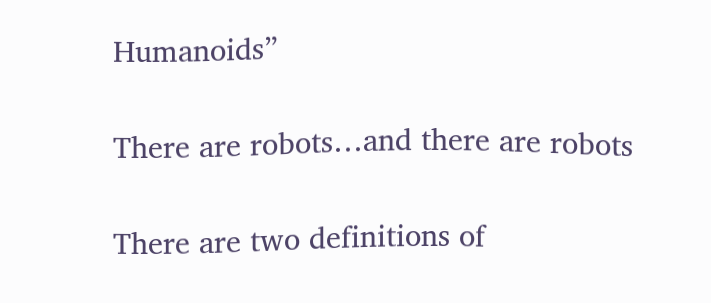Humanoids”

There are robots…and there are robots

There are two definitions of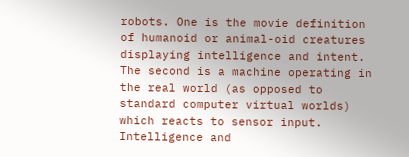robots. One is the movie definition of humanoid or animal-oid creatures displaying intelligence and intent. The second is a machine operating in the real world (as opposed to standard computer virtual worlds) which reacts to sensor input. Intelligence and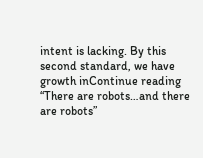intent is lacking. By this second standard, we have growth inContinue reading “There are robots…and there are robots”